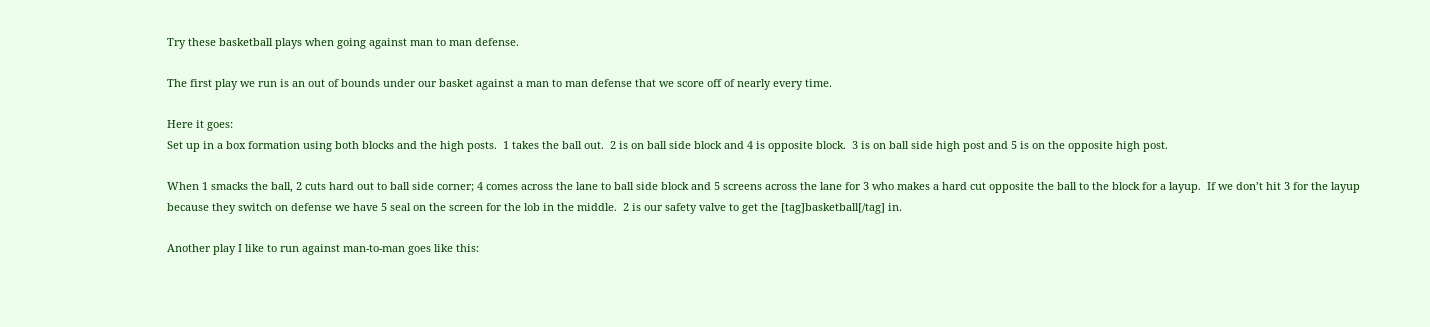Try these basketball plays when going against man to man defense.

The first play we run is an out of bounds under our basket against a man to man defense that we score off of nearly every time.

Here it goes:
Set up in a box formation using both blocks and the high posts.  1 takes the ball out.  2 is on ball side block and 4 is opposite block.  3 is on ball side high post and 5 is on the opposite high post.

When 1 smacks the ball, 2 cuts hard out to ball side corner; 4 comes across the lane to ball side block and 5 screens across the lane for 3 who makes a hard cut opposite the ball to the block for a layup.  If we don’t hit 3 for the layup because they switch on defense we have 5 seal on the screen for the lob in the middle.  2 is our safety valve to get the [tag]basketball[/tag] in.

Another play I like to run against man-to-man goes like this: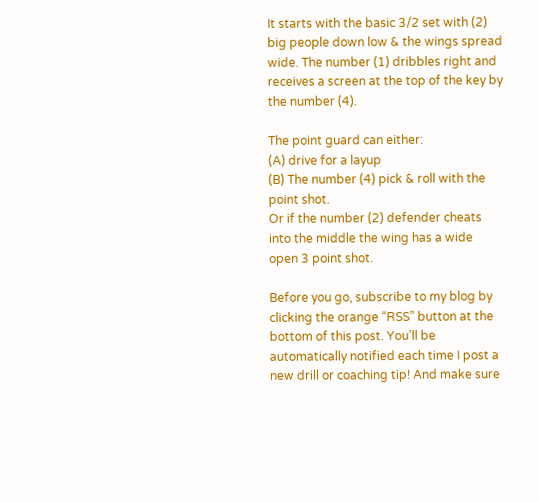It starts with the basic 3/2 set with (2) big people down low & the wings spread wide. The number (1) dribbles right and receives a screen at the top of the key by the number (4).

The point guard can either:
(A) drive for a layup
(B) The number (4) pick & roll with the point shot.
Or if the number (2) defender cheats into the middle the wing has a wide open 3 point shot.

Before you go, subscribe to my blog by clicking the orange “RSS” button at the bottom of this post. You’ll be automatically notified each time I post a new drill or coaching tip! And make sure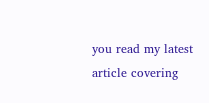you read my latest article covering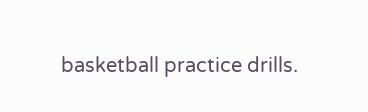basketball practice drills.